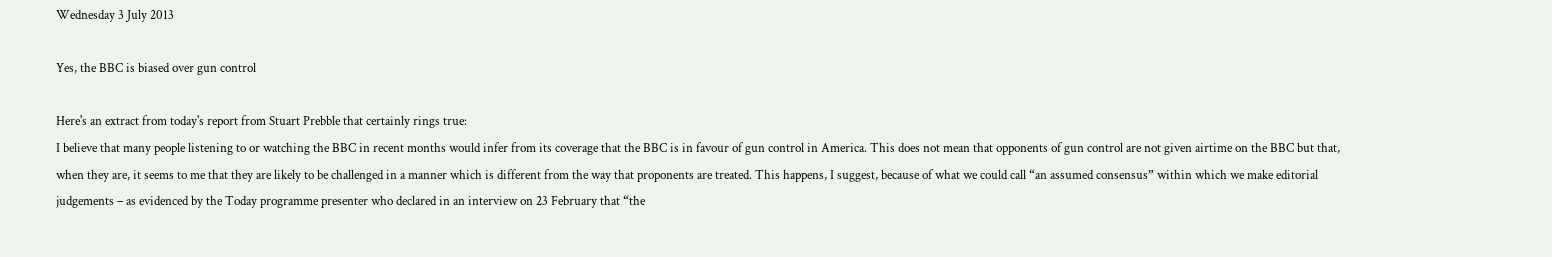Wednesday 3 July 2013

Yes, the BBC is biased over gun control

Here's an extract from today's report from Stuart Prebble that certainly rings true:
I believe that many people listening to or watching the BBC in recent months would infer from its coverage that the BBC is in favour of gun control in America. This does not mean that opponents of gun control are not given airtime on the BBC but that, when they are, it seems to me that they are likely to be challenged in a manner which is different from the way that proponents are treated. This happens, I suggest, because of what we could call “an assumed consensus” within which we make editorial judgements – as evidenced by the Today programme presenter who declared in an interview on 23 February that “the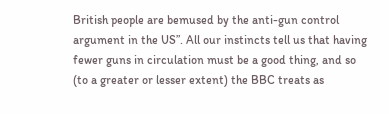British people are bemused by the anti-gun control argument in the US”. All our instincts tell us that having fewer guns in circulation must be a good thing, and so (to a greater or lesser extent) the BBC treats as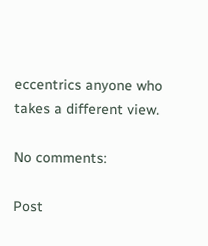eccentrics anyone who takes a different view.

No comments:

Post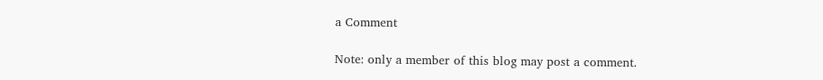a Comment

Note: only a member of this blog may post a comment.